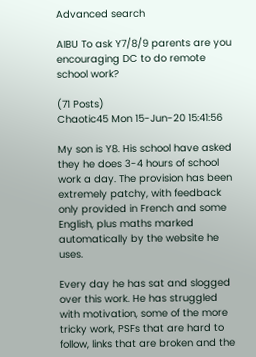Advanced search

AIBU To ask Y7/8/9 parents are you encouraging DC to do remote school work?

(71 Posts)
Chaotic45 Mon 15-Jun-20 15:41:56

My son is Y8. His school have asked they he does 3-4 hours of school work a day. The provision has been extremely patchy, with feedback only provided in French and some English, plus maths marked automatically by the website he uses.

Every day he has sat and slogged over this work. He has struggled with motivation, some of the more tricky work, PSFs that are hard to follow, links that are broken and the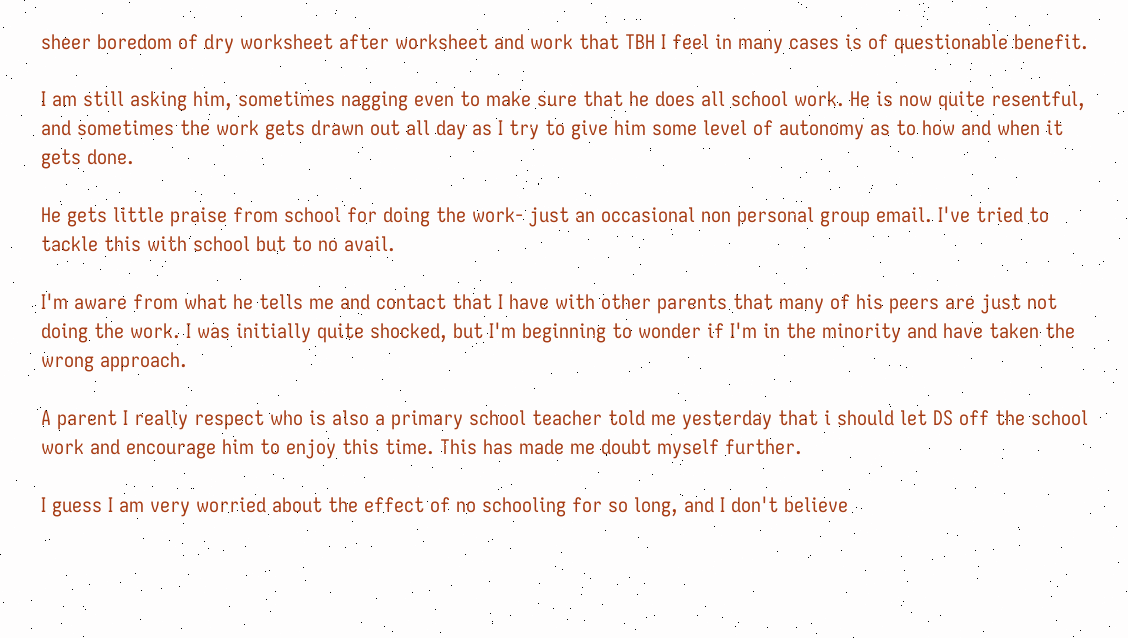sheer boredom of dry worksheet after worksheet and work that TBH I feel in many cases is of questionable benefit.

I am still asking him, sometimes nagging even to make sure that he does all school work. He is now quite resentful, and sometimes the work gets drawn out all day as I try to give him some level of autonomy as to how and when it gets done.

He gets little praise from school for doing the work- just an occasional non personal group email. I've tried to tackle this with school but to no avail.

I'm aware from what he tells me and contact that I have with other parents that many of his peers are just not doing the work. I was initially quite shocked, but I'm beginning to wonder if I'm in the minority and have taken the wrong approach.

A parent I really respect who is also a primary school teacher told me yesterday that i should let DS off the school work and encourage him to enjoy this time. This has made me doubt myself further.

I guess I am very worried about the effect of no schooling for so long, and I don't believe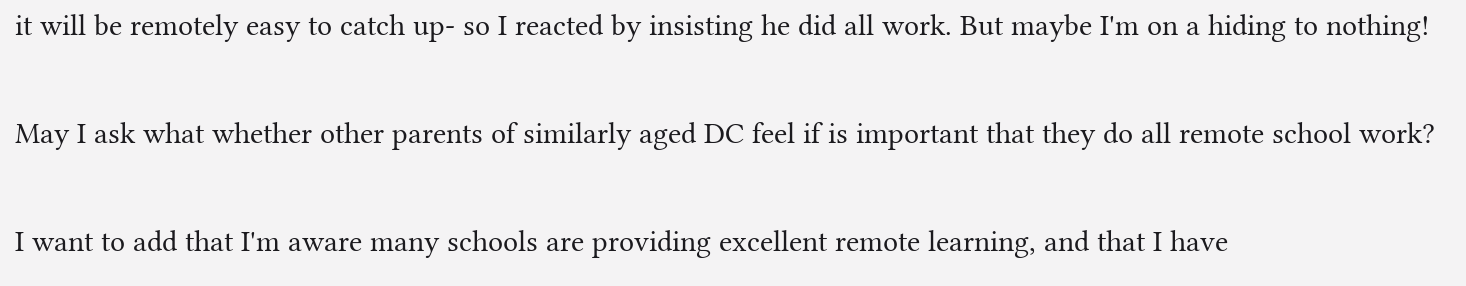it will be remotely easy to catch up- so I reacted by insisting he did all work. But maybe I'm on a hiding to nothing!

May I ask what whether other parents of similarly aged DC feel if is important that they do all remote school work?

I want to add that I'm aware many schools are providing excellent remote learning, and that I have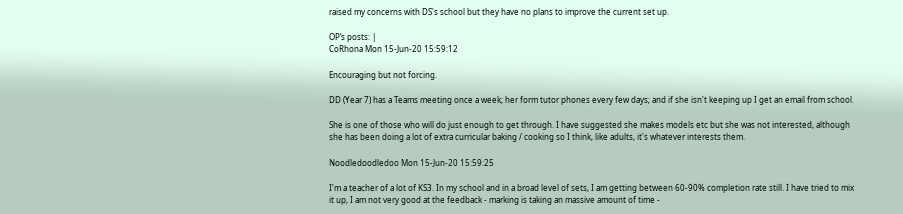raised my concerns with DS's school but they have no plans to improve the current set up.

OP’s posts: |
CoRhona Mon 15-Jun-20 15:59:12

Encouraging but not forcing.

DD (Year 7) has a Teams meeting once a week; her form tutor phones every few days; and if she isn't keeping up I get an email from school.

She is one of those who will do just enough to get through. I have suggested she makes models etc but she was not interested, although she has been doing a lot of extra curricular baking / cooking so I think, like adults, it's whatever interests them.

Noodledoodledoo Mon 15-Jun-20 15:59:25

I'm a teacher of a lot of KS3. In my school and in a broad level of sets, I am getting between 60-90% completion rate still. I have tried to mix it up, I am not very good at the feedback - marking is taking an massive amount of time -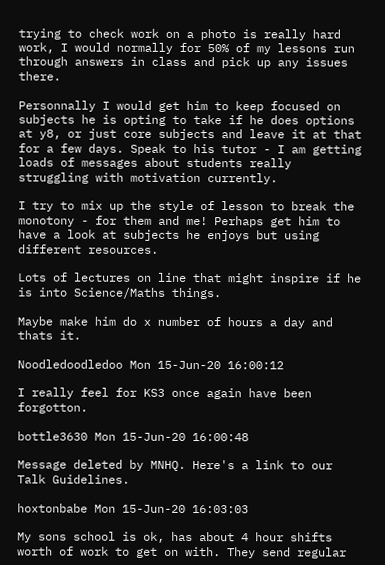trying to check work on a photo is really hard work, I would normally for 50% of my lessons run through answers in class and pick up any issues there.

Personnally I would get him to keep focused on subjects he is opting to take if he does options at y8, or just core subjects and leave it at that for a few days. Speak to his tutor - I am getting loads of messages about students really struggling with motivation currently.

I try to mix up the style of lesson to break the monotony - for them and me! Perhaps get him to have a look at subjects he enjoys but using different resources.

Lots of lectures on line that might inspire if he is into Science/Maths things.

Maybe make him do x number of hours a day and thats it.

Noodledoodledoo Mon 15-Jun-20 16:00:12

I really feel for KS3 once again have been forgotton.

bottle3630 Mon 15-Jun-20 16:00:48

Message deleted by MNHQ. Here's a link to our Talk Guidelines.

hoxtonbabe Mon 15-Jun-20 16:03:03

My sons school is ok, has about 4 hour shifts worth of work to get on with. They send regular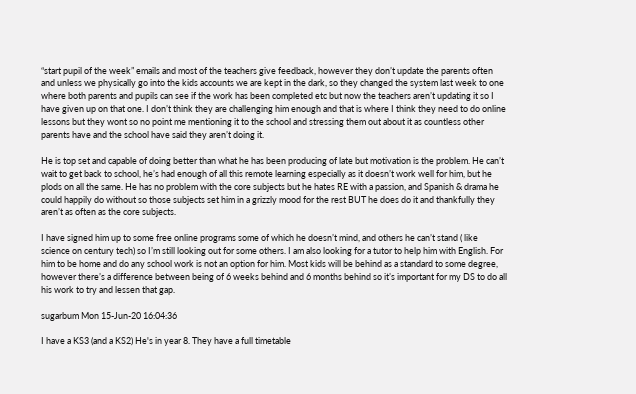“start pupil of the week” emails and most of the teachers give feedback, however they don’t update the parents often and unless we physically go into the kids accounts we are kept in the dark, so they changed the system last week to one where both parents and pupils can see if the work has been completed etc but now the teachers aren’t updating it so I have given up on that one. I don’t think they are challenging him enough and that is where I think they need to do online lessons but they wont so no point me mentioning it to the school and stressing them out about it as countless other parents have and the school have said they aren’t doing it.

He is top set and capable of doing better than what he has been producing of late but motivation is the problem. He can’t wait to get back to school, he’s had enough of all this remote learning especially as it doesn’t work well for him, but he plods on all the same. He has no problem with the core subjects but he hates RE with a passion, and Spanish & drama he could happily do without so those subjects set him in a grizzly mood for the rest BUT he does do it and thankfully they aren’t as often as the core subjects.

I have signed him up to some free online programs some of which he doesn’t mind, and others he can’t stand ( like science on century tech) so I’m still looking out for some others. I am also looking for a tutor to help him with English. For him to be home and do any school work is not an option for him. Most kids will be behind as a standard to some degree, however there’s a difference between being of 6 weeks behind and 6 months behind so it’s important for my DS to do all his work to try and lessen that gap.

sugarbum Mon 15-Jun-20 16:04:36

I have a KS3 (and a KS2) He's in year 8. They have a full timetable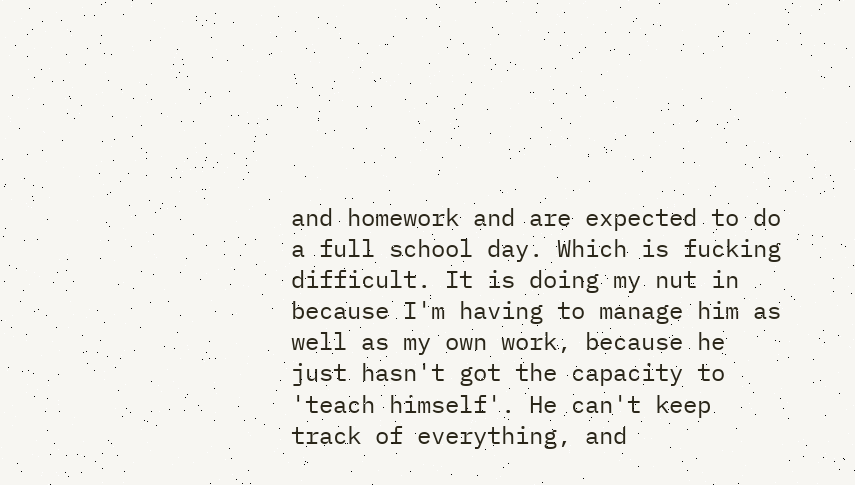and homework and are expected to do a full school day. Which is fucking difficult. It is doing my nut in because I'm having to manage him as well as my own work, because he just hasn't got the capacity to 'teach himself'. He can't keep track of everything, and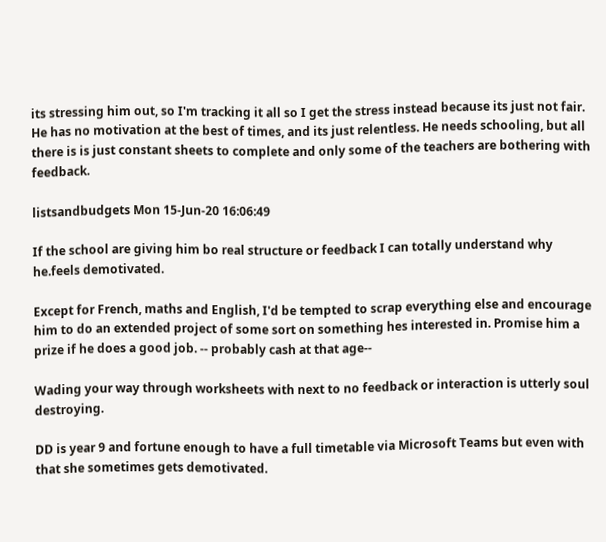its stressing him out, so I'm tracking it all so I get the stress instead because its just not fair. He has no motivation at the best of times, and its just relentless. He needs schooling, but all there is is just constant sheets to complete and only some of the teachers are bothering with feedback.

listsandbudgets Mon 15-Jun-20 16:06:49

If the school are giving him bo real structure or feedback I can totally understand why he.feels demotivated.

Except for French, maths and English, I'd be tempted to scrap everything else and encourage him to do an extended project of some sort on something hes interested in. Promise him a prize if he does a good job. -- probably cash at that age--

Wading your way through worksheets with next to no feedback or interaction is utterly soul destroying.

DD is year 9 and fortune enough to have a full timetable via Microsoft Teams but even with that she sometimes gets demotivated.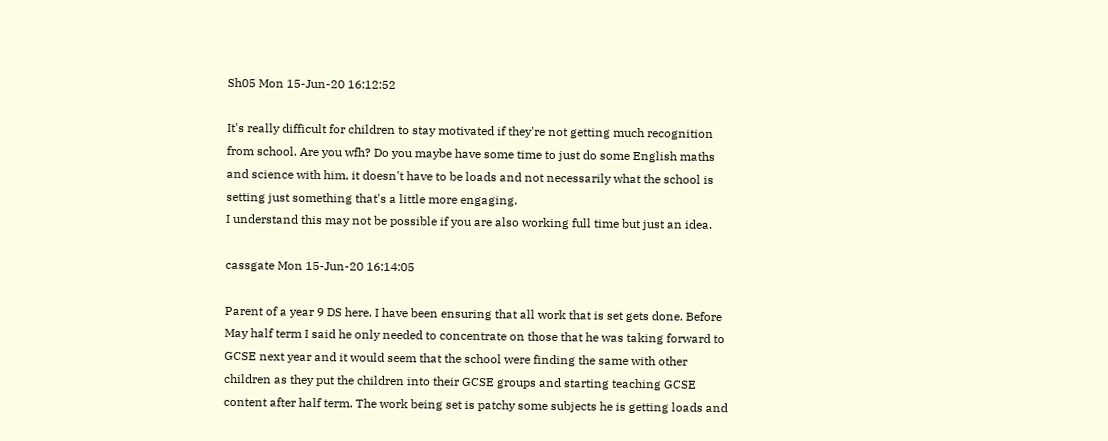Sh05 Mon 15-Jun-20 16:12:52

It's really difficult for children to stay motivated if they're not getting much recognition from school. Are you wfh? Do you maybe have some time to just do some English maths and science with him, it doesn't have to be loads and not necessarily what the school is setting just something that's a little more engaging.
I understand this may not be possible if you are also working full time but just an idea.

cassgate Mon 15-Jun-20 16:14:05

Parent of a year 9 DS here. I have been ensuring that all work that is set gets done. Before May half term I said he only needed to concentrate on those that he was taking forward to GCSE next year and it would seem that the school were finding the same with other children as they put the children into their GCSE groups and starting teaching GCSE content after half term. The work being set is patchy some subjects he is getting loads and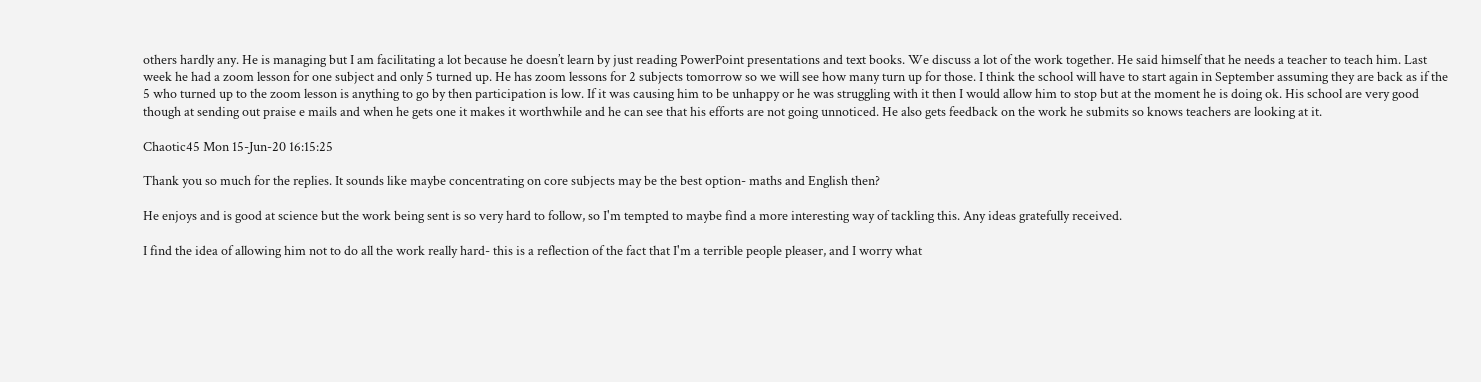others hardly any. He is managing but I am facilitating a lot because he doesn’t learn by just reading PowerPoint presentations and text books. We discuss a lot of the work together. He said himself that he needs a teacher to teach him. Last week he had a zoom lesson for one subject and only 5 turned up. He has zoom lessons for 2 subjects tomorrow so we will see how many turn up for those. I think the school will have to start again in September assuming they are back as if the 5 who turned up to the zoom lesson is anything to go by then participation is low. If it was causing him to be unhappy or he was struggling with it then I would allow him to stop but at the moment he is doing ok. His school are very good though at sending out praise e mails and when he gets one it makes it worthwhile and he can see that his efforts are not going unnoticed. He also gets feedback on the work he submits so knows teachers are looking at it.

Chaotic45 Mon 15-Jun-20 16:15:25

Thank you so much for the replies. It sounds like maybe concentrating on core subjects may be the best option- maths and English then?

He enjoys and is good at science but the work being sent is so very hard to follow, so I'm tempted to maybe find a more interesting way of tackling this. Any ideas gratefully received.

I find the idea of allowing him not to do all the work really hard- this is a reflection of the fact that I'm a terrible people pleaser, and I worry what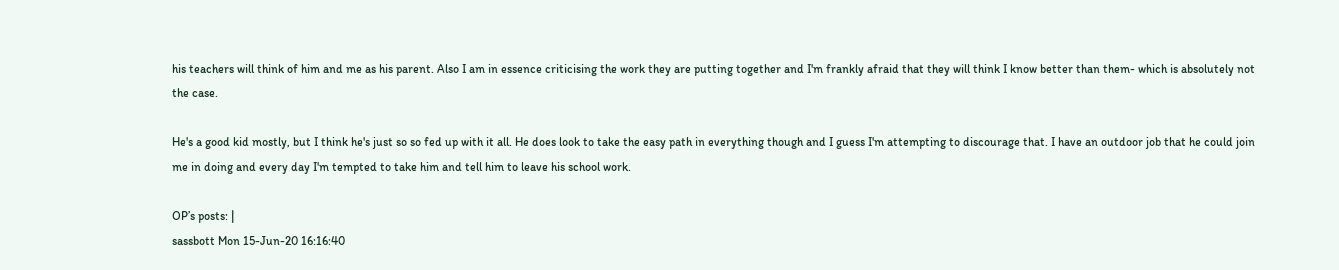his teachers will think of him and me as his parent. Also I am in essence criticising the work they are putting together and I'm frankly afraid that they will think I know better than them- which is absolutely not the case.

He's a good kid mostly, but I think he's just so so fed up with it all. He does look to take the easy path in everything though and I guess I'm attempting to discourage that. I have an outdoor job that he could join me in doing and every day I'm tempted to take him and tell him to leave his school work.

OP’s posts: |
sassbott Mon 15-Jun-20 16:16:40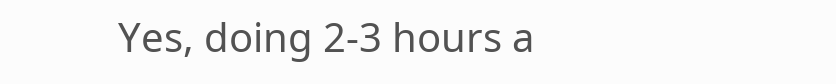Yes, doing 2-3 hours a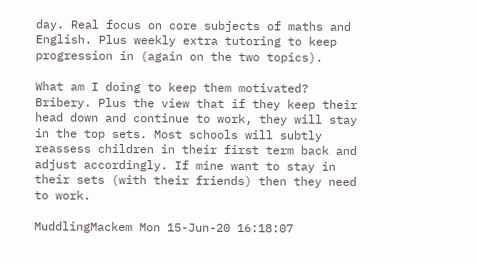day. Real focus on core subjects of maths and English. Plus weekly extra tutoring to keep progression in (again on the two topics).

What am I doing to keep them motivated? Bribery. Plus the view that if they keep their head down and continue to work, they will stay in the top sets. Most schools will subtly reassess children in their first term back and adjust accordingly. If mine want to stay in their sets (with their friends) then they need to work.

MuddlingMackem Mon 15-Jun-20 16:18:07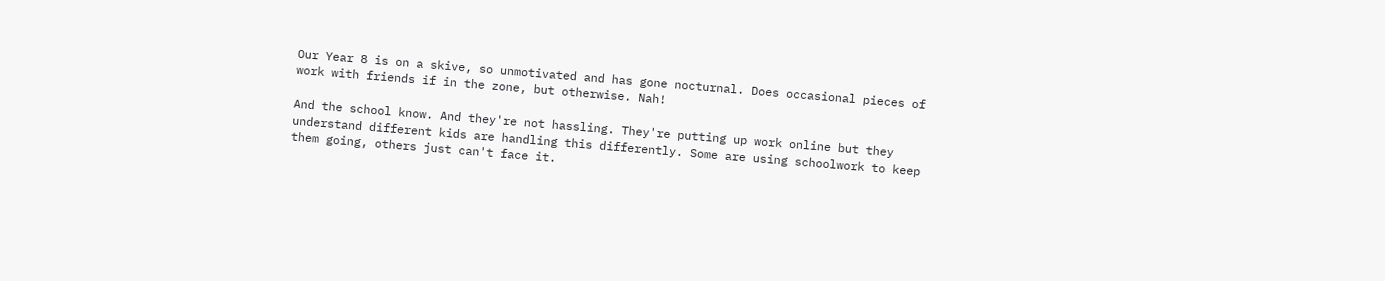Our Year 8 is on a skive, so unmotivated and has gone nocturnal. Does occasional pieces of work with friends if in the zone, but otherwise. Nah!

And the school know. And they're not hassling. They're putting up work online but they understand different kids are handling this differently. Some are using schoolwork to keep them going, others just can't face it.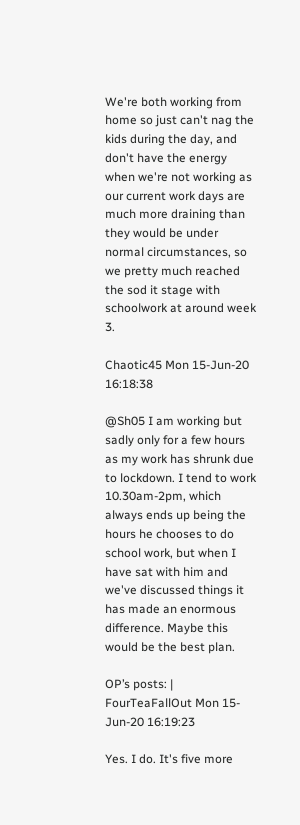We're both working from home so just can't nag the kids during the day, and don't have the energy when we're not working as our current work days are much more draining than they would be under normal circumstances, so we pretty much reached the sod it stage with schoolwork at around week 3.

Chaotic45 Mon 15-Jun-20 16:18:38

@Sh05 I am working but sadly only for a few hours as my work has shrunk due to lockdown. I tend to work 10.30am-2pm, which always ends up being the hours he chooses to do school work, but when I have sat with him and we've discussed things it has made an enormous difference. Maybe this would be the best plan.

OP’s posts: |
FourTeaFallOut Mon 15-Jun-20 16:19:23

Yes. I do. It's five more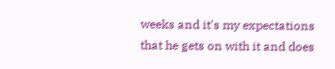weeks and it's my expectations that he gets on with it and does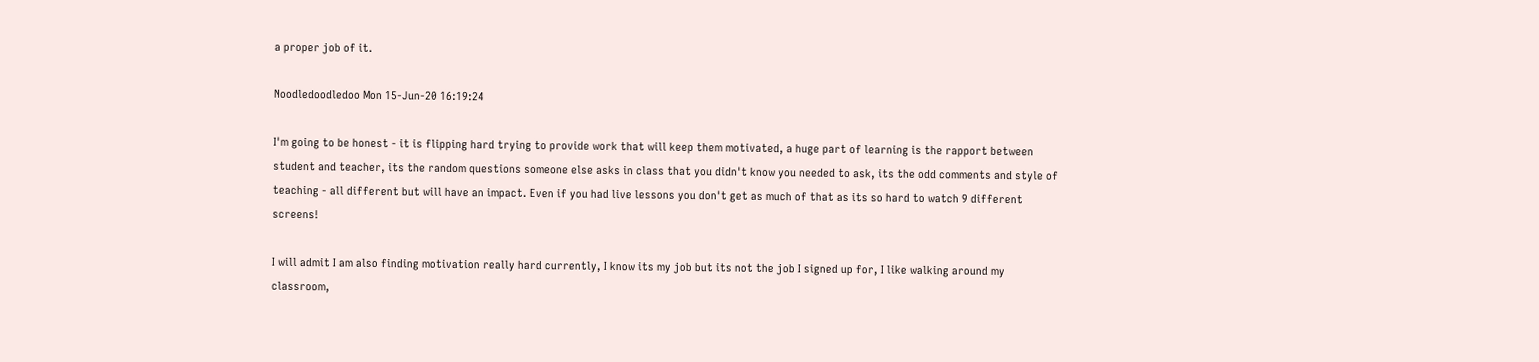a proper job of it.

Noodledoodledoo Mon 15-Jun-20 16:19:24

I'm going to be honest - it is flipping hard trying to provide work that will keep them motivated, a huge part of learning is the rapport between student and teacher, its the random questions someone else asks in class that you didn't know you needed to ask, its the odd comments and style of teaching - all different but will have an impact. Even if you had live lessons you don't get as much of that as its so hard to watch 9 different screens!

I will admit I am also finding motivation really hard currently, I know its my job but its not the job I signed up for, I like walking around my classroom,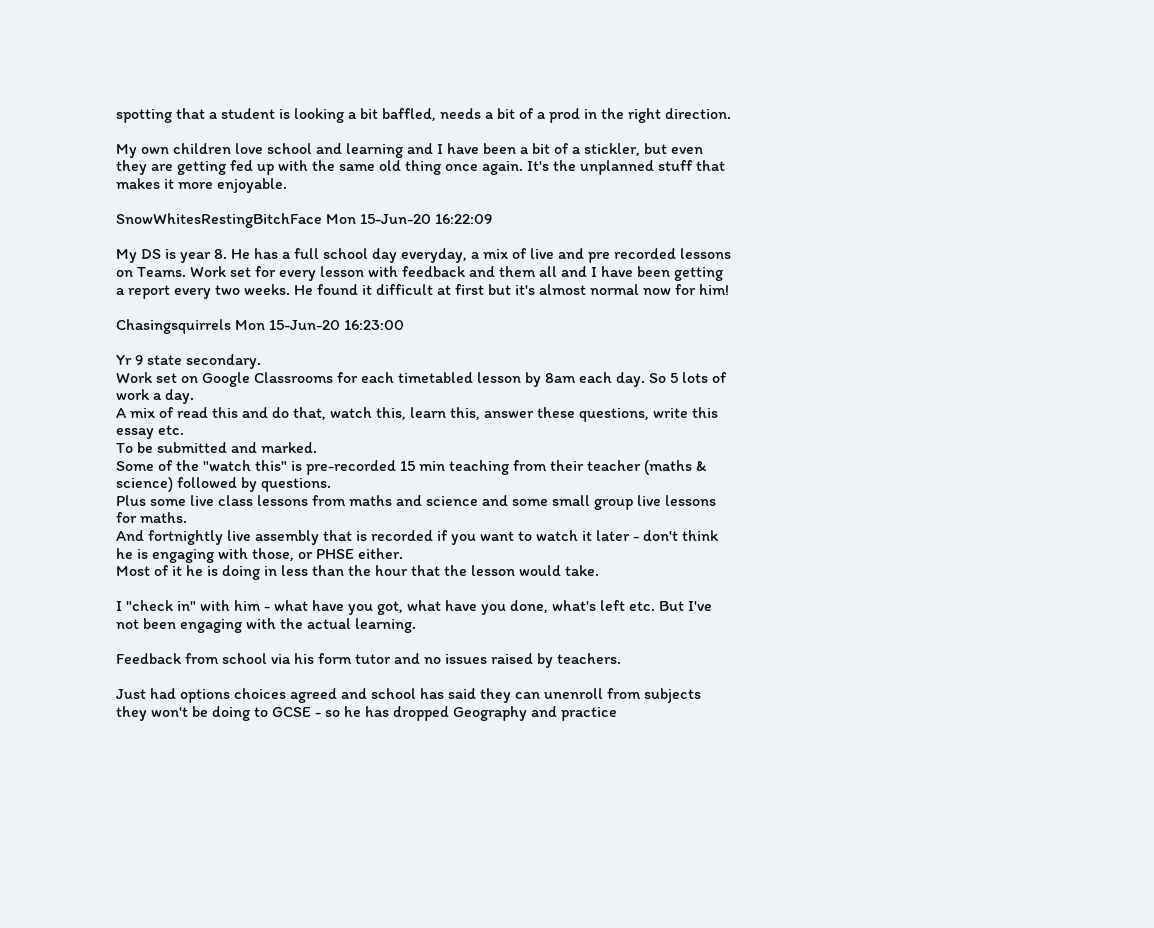spotting that a student is looking a bit baffled, needs a bit of a prod in the right direction.

My own children love school and learning and I have been a bit of a stickler, but even they are getting fed up with the same old thing once again. It's the unplanned stuff that makes it more enjoyable.

SnowWhitesRestingBitchFace Mon 15-Jun-20 16:22:09

My DS is year 8. He has a full school day everyday, a mix of live and pre recorded lessons on Teams. Work set for every lesson with feedback and them all and I have been getting a report every two weeks. He found it difficult at first but it's almost normal now for him!

Chasingsquirrels Mon 15-Jun-20 16:23:00

Yr 9 state secondary.
Work set on Google Classrooms for each timetabled lesson by 8am each day. So 5 lots of work a day.
A mix of read this and do that, watch this, learn this, answer these questions, write this essay etc.
To be submitted and marked.
Some of the "watch this" is pre-recorded 15 min teaching from their teacher (maths & science) followed by questions.
Plus some live class lessons from maths and science and some small group live lessons for maths.
And fortnightly live assembly that is recorded if you want to watch it later - don't think he is engaging with those, or PHSE either.
Most of it he is doing in less than the hour that the lesson would take.

I "check in" with him - what have you got, what have you done, what's left etc. But I've not been engaging with the actual learning.

Feedback from school via his form tutor and no issues raised by teachers.

Just had options choices agreed and school has said they can unenroll from subjects they won't be doing to GCSE - so he has dropped Geography and practice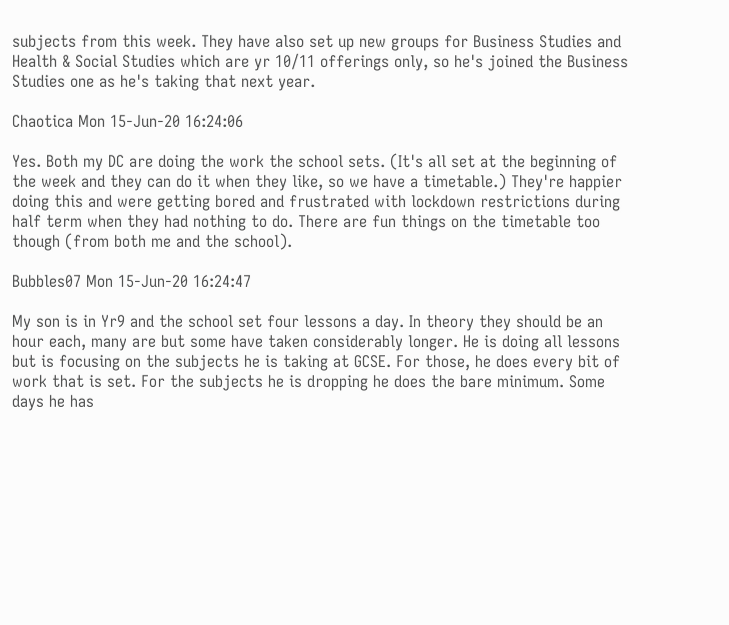subjects from this week. They have also set up new groups for Business Studies and Health & Social Studies which are yr 10/11 offerings only, so he's joined the Business Studies one as he's taking that next year.

Chaotica Mon 15-Jun-20 16:24:06

Yes. Both my DC are doing the work the school sets. (It's all set at the beginning of the week and they can do it when they like, so we have a timetable.) They're happier doing this and were getting bored and frustrated with lockdown restrictions during half term when they had nothing to do. There are fun things on the timetable too though (from both me and the school).

Bubbles07 Mon 15-Jun-20 16:24:47

My son is in Yr9 and the school set four lessons a day. In theory they should be an hour each, many are but some have taken considerably longer. He is doing all lessons but is focusing on the subjects he is taking at GCSE. For those, he does every bit of work that is set. For the subjects he is dropping he does the bare minimum. Some days he has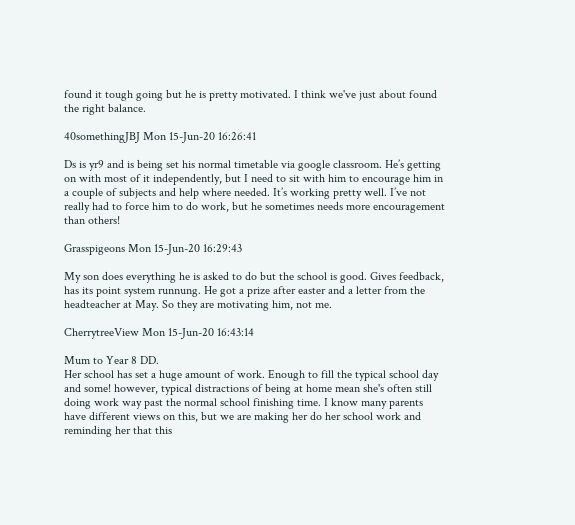found it tough going but he is pretty motivated. I think we've just about found the right balance.

40somethingJBJ Mon 15-Jun-20 16:26:41

Ds is yr9 and is being set his normal timetable via google classroom. He’s getting on with most of it independently, but I need to sit with him to encourage him in a couple of subjects and help where needed. It’s working pretty well. I’ve not really had to force him to do work, but he sometimes needs more encouragement than others!

Grasspigeons Mon 15-Jun-20 16:29:43

My son does everything he is asked to do but the school is good. Gives feedback, has its point system runnung. He got a prize after easter and a letter from the headteacher at May. So they are motivating him, not me.

CherrytreeView Mon 15-Jun-20 16:43:14

Mum to Year 8 DD.
Her school has set a huge amount of work. Enough to fill the typical school day and some! however, typical distractions of being at home mean she's often still doing work way past the normal school finishing time. I know many parents have different views on this, but we are making her do her school work and reminding her that this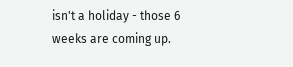isn't a holiday - those 6 weeks are coming up.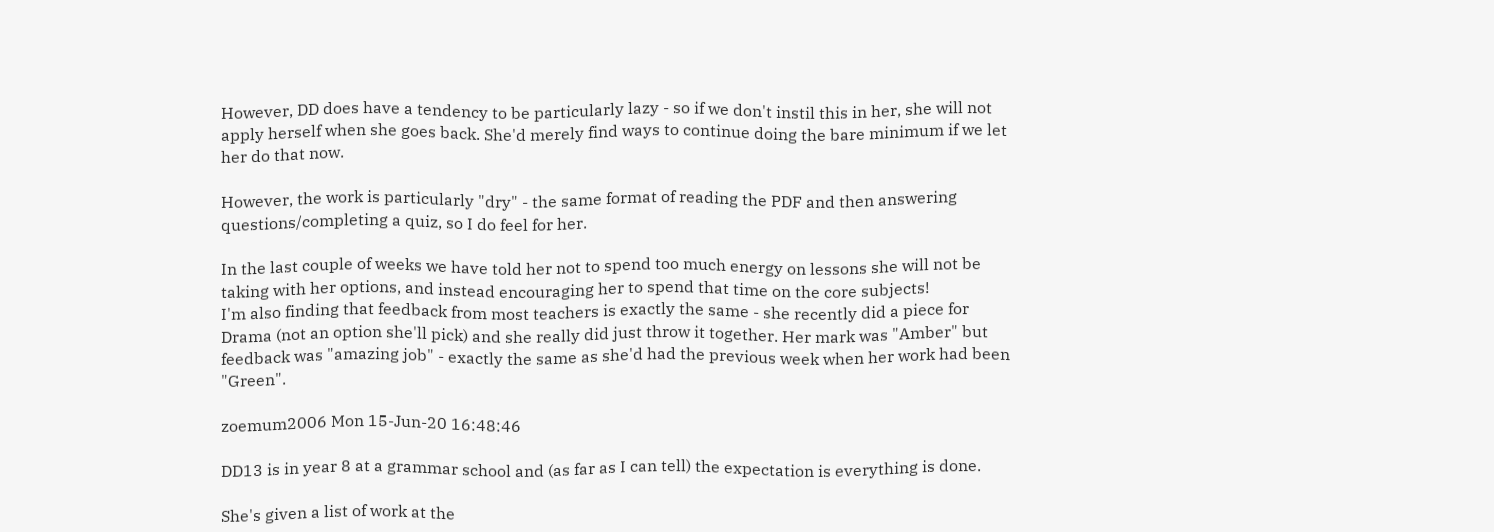However, DD does have a tendency to be particularly lazy - so if we don't instil this in her, she will not apply herself when she goes back. She'd merely find ways to continue doing the bare minimum if we let her do that now.

However, the work is particularly "dry" - the same format of reading the PDF and then answering questions/completing a quiz, so I do feel for her.

In the last couple of weeks we have told her not to spend too much energy on lessons she will not be taking with her options, and instead encouraging her to spend that time on the core subjects!
I'm also finding that feedback from most teachers is exactly the same - she recently did a piece for Drama (not an option she'll pick) and she really did just throw it together. Her mark was "Amber" but feedback was "amazing job" - exactly the same as she'd had the previous week when her work had been "Green".

zoemum2006 Mon 15-Jun-20 16:48:46

DD13 is in year 8 at a grammar school and (as far as I can tell) the expectation is everything is done.

She's given a list of work at the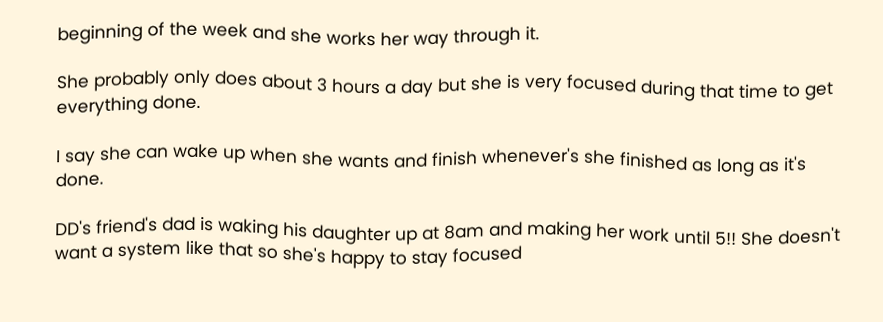beginning of the week and she works her way through it.

She probably only does about 3 hours a day but she is very focused during that time to get everything done.

I say she can wake up when she wants and finish whenever's she finished as long as it's done.

DD's friend's dad is waking his daughter up at 8am and making her work until 5!! She doesn't want a system like that so she's happy to stay focused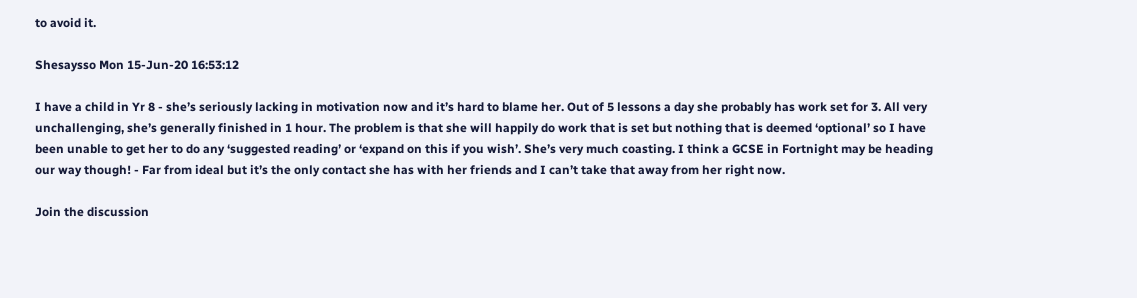to avoid it.

Shesaysso Mon 15-Jun-20 16:53:12

I have a child in Yr 8 - she’s seriously lacking in motivation now and it’s hard to blame her. Out of 5 lessons a day she probably has work set for 3. All very unchallenging, she’s generally finished in 1 hour. The problem is that she will happily do work that is set but nothing that is deemed ‘optional’ so I have been unable to get her to do any ‘suggested reading’ or ‘expand on this if you wish’. She’s very much coasting. I think a GCSE in Fortnight may be heading our way though! - Far from ideal but it’s the only contact she has with her friends and I can’t take that away from her right now.

Join the discussion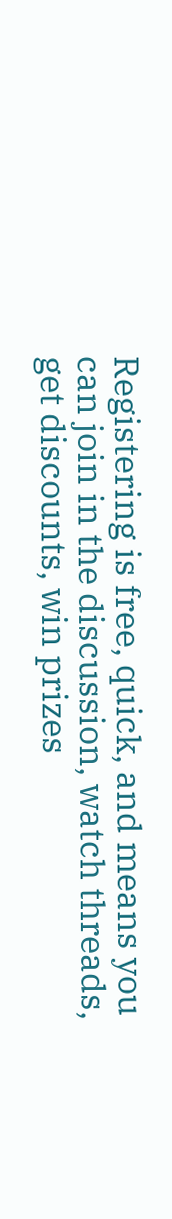Registering is free, quick, and means you can join in the discussion, watch threads, get discounts, win prizes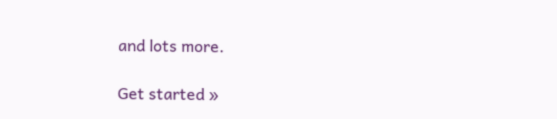and lots more.

Get started »